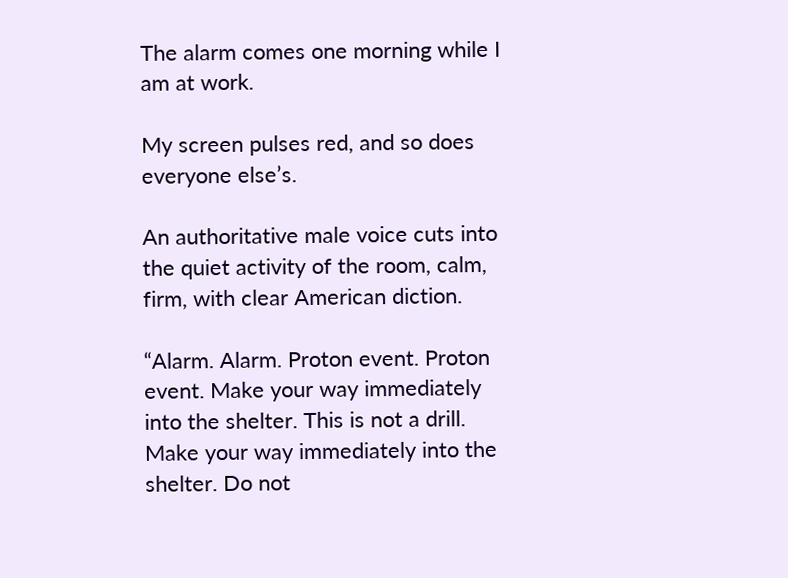The alarm comes one morning while I am at work.

My screen pulses red, and so does everyone else’s.

An authoritative male voice cuts into the quiet activity of the room, calm, firm, with clear American diction.

“Alarm. Alarm. Proton event. Proton event. Make your way immediately into the shelter. This is not a drill. Make your way immediately into the shelter. Do not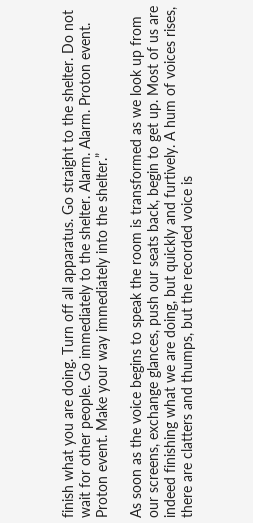finish what you are doing. Turn off all apparatus. Go straight to the shelter. Do not wait for other people. Go immediately to the shelter. Alarm. Alarm. Proton event. Proton event. Make your way immediately into the shelter.”

As soon as the voice begins to speak the room is transformed as we look up from our screens, exchange glances, push our seats back, begin to get up. Most of us are indeed finishing what we are doing, but quickly and furtively. A hum of voices rises, there are clatters and thumps, but the recorded voice is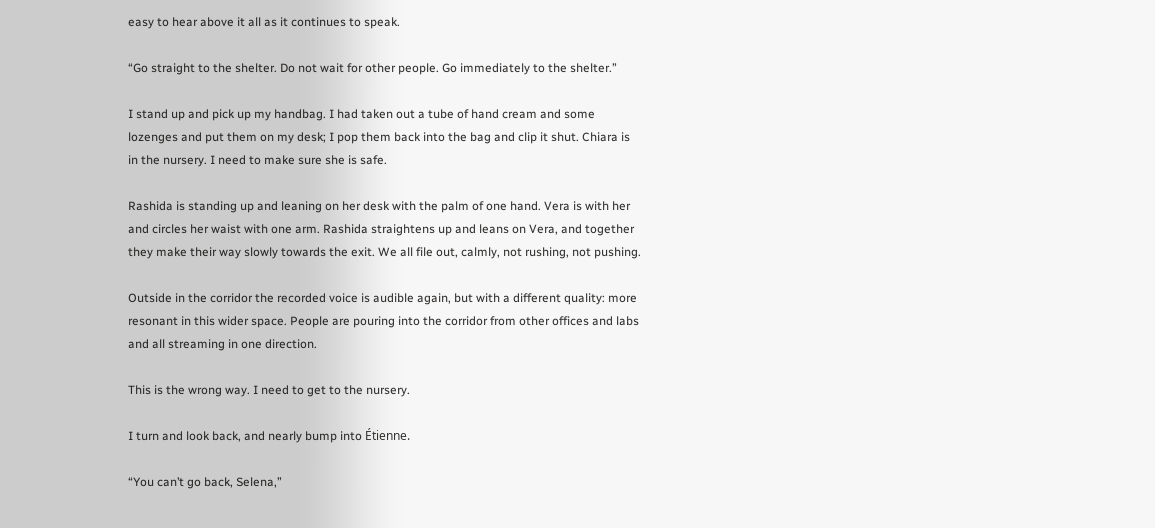easy to hear above it all as it continues to speak.

“Go straight to the shelter. Do not wait for other people. Go immediately to the shelter.”

I stand up and pick up my handbag. I had taken out a tube of hand cream and some lozenges and put them on my desk; I pop them back into the bag and clip it shut. Chiara is in the nursery. I need to make sure she is safe.

Rashida is standing up and leaning on her desk with the palm of one hand. Vera is with her and circles her waist with one arm. Rashida straightens up and leans on Vera, and together they make their way slowly towards the exit. We all file out, calmly, not rushing, not pushing.

Outside in the corridor the recorded voice is audible again, but with a different quality: more resonant in this wider space. People are pouring into the corridor from other offices and labs and all streaming in one direction.

This is the wrong way. I need to get to the nursery.

I turn and look back, and nearly bump into Étienne.

“You can’t go back, Selena,”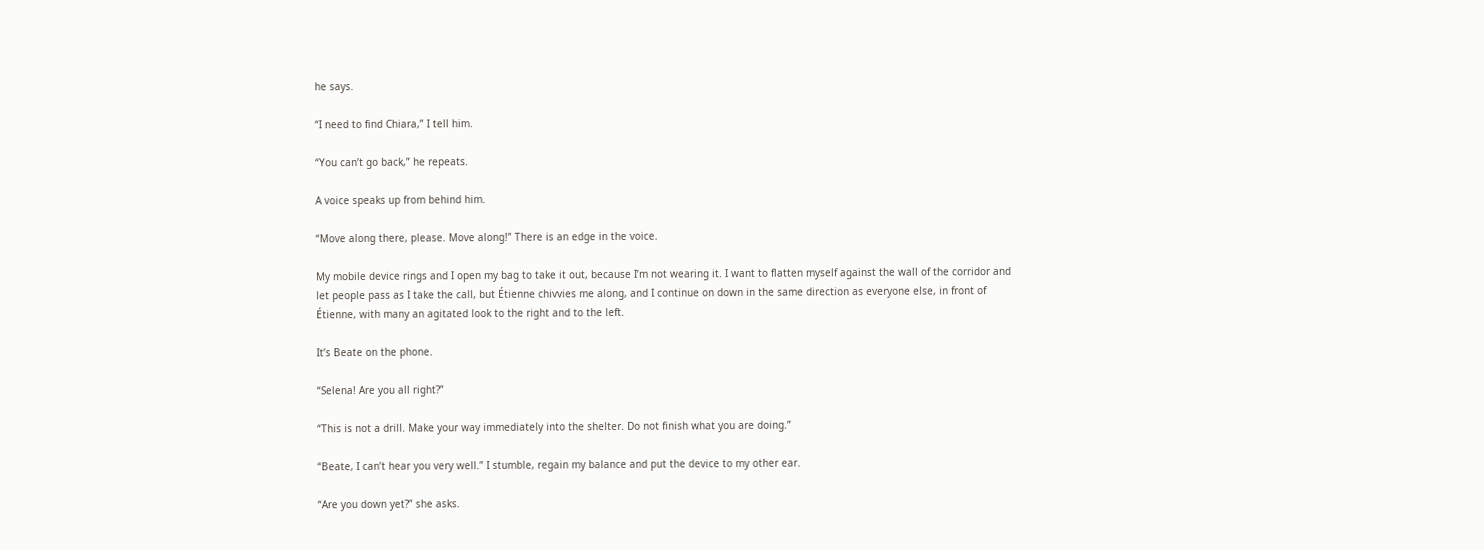he says.

“I need to find Chiara,” I tell him.

“You can’t go back,” he repeats.

A voice speaks up from behind him.

“Move along there, please. Move along!” There is an edge in the voice.

My mobile device rings and I open my bag to take it out, because I’m not wearing it. I want to flatten myself against the wall of the corridor and let people pass as I take the call, but Étienne chivvies me along, and I continue on down in the same direction as everyone else, in front of Étienne, with many an agitated look to the right and to the left.

It’s Beate on the phone.

“Selena! Are you all right?”

“This is not a drill. Make your way immediately into the shelter. Do not finish what you are doing.”

“Beate, I can’t hear you very well.” I stumble, regain my balance and put the device to my other ear.

“Are you down yet?” she asks.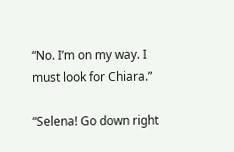“No. I’m on my way. I must look for Chiara.”

“Selena! Go down right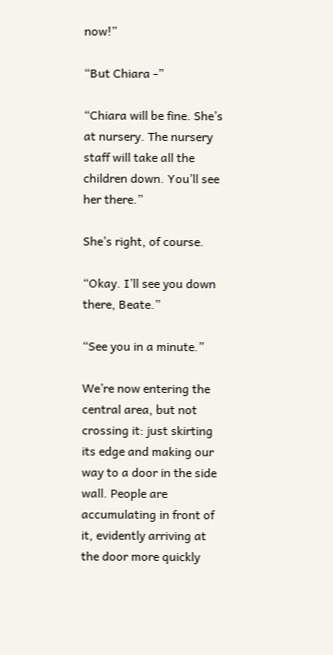now!”

“But Chiara -”

“Chiara will be fine. She’s at nursery. The nursery staff will take all the children down. You’ll see her there.”

She’s right, of course.

“Okay. I’ll see you down there, Beate.”

“See you in a minute.”

We’re now entering the central area, but not crossing it: just skirting its edge and making our way to a door in the side wall. People are accumulating in front of it, evidently arriving at the door more quickly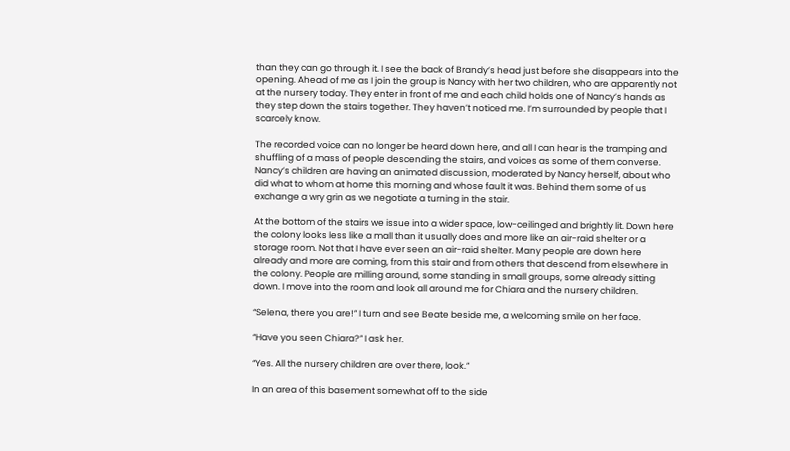than they can go through it. I see the back of Brandy’s head just before she disappears into the opening. Ahead of me as I join the group is Nancy with her two children, who are apparently not at the nursery today. They enter in front of me and each child holds one of Nancy’s hands as they step down the stairs together. They haven’t noticed me. I’m surrounded by people that I scarcely know.

The recorded voice can no longer be heard down here, and all I can hear is the tramping and shuffling of a mass of people descending the stairs, and voices as some of them converse. Nancy’s children are having an animated discussion, moderated by Nancy herself, about who did what to whom at home this morning and whose fault it was. Behind them some of us exchange a wry grin as we negotiate a turning in the stair.

At the bottom of the stairs we issue into a wider space, low-ceilinged and brightly lit. Down here the colony looks less like a mall than it usually does and more like an air-raid shelter or a storage room. Not that I have ever seen an air-raid shelter. Many people are down here already and more are coming, from this stair and from others that descend from elsewhere in the colony. People are milling around, some standing in small groups, some already sitting down. I move into the room and look all around me for Chiara and the nursery children.

“Selena, there you are!” I turn and see Beate beside me, a welcoming smile on her face.

“Have you seen Chiara?” I ask her.

“Yes. All the nursery children are over there, look.”

In an area of this basement somewhat off to the side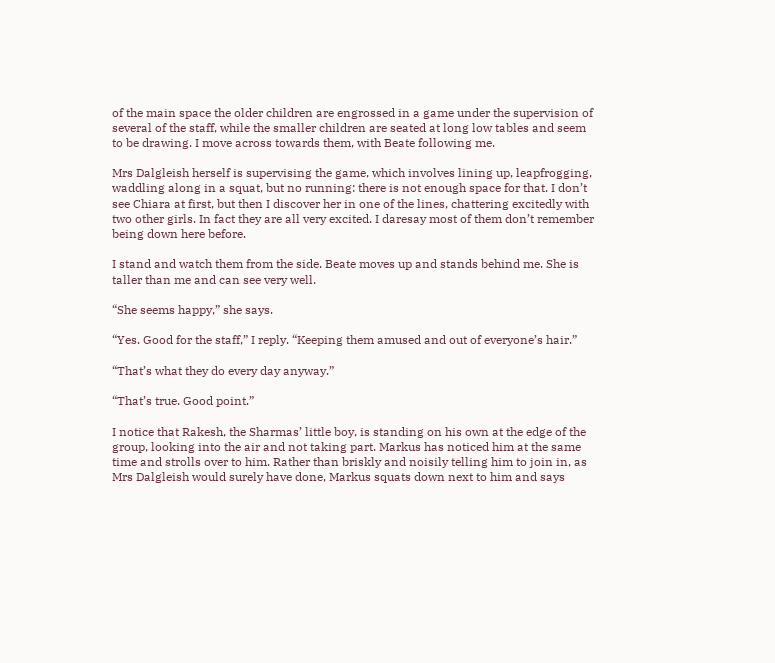of the main space the older children are engrossed in a game under the supervision of several of the staff, while the smaller children are seated at long low tables and seem to be drawing. I move across towards them, with Beate following me.

Mrs Dalgleish herself is supervising the game, which involves lining up, leapfrogging, waddling along in a squat, but no running: there is not enough space for that. I don’t see Chiara at first, but then I discover her in one of the lines, chattering excitedly with two other girls. In fact they are all very excited. I daresay most of them don’t remember being down here before.

I stand and watch them from the side. Beate moves up and stands behind me. She is taller than me and can see very well.

“She seems happy,” she says.

“Yes. Good for the staff,” I reply. “Keeping them amused and out of everyone’s hair.”

“That’s what they do every day anyway.”

“That’s true. Good point.”

I notice that Rakesh, the Sharmas’ little boy, is standing on his own at the edge of the group, looking into the air and not taking part. Markus has noticed him at the same time and strolls over to him. Rather than briskly and noisily telling him to join in, as Mrs Dalgleish would surely have done, Markus squats down next to him and says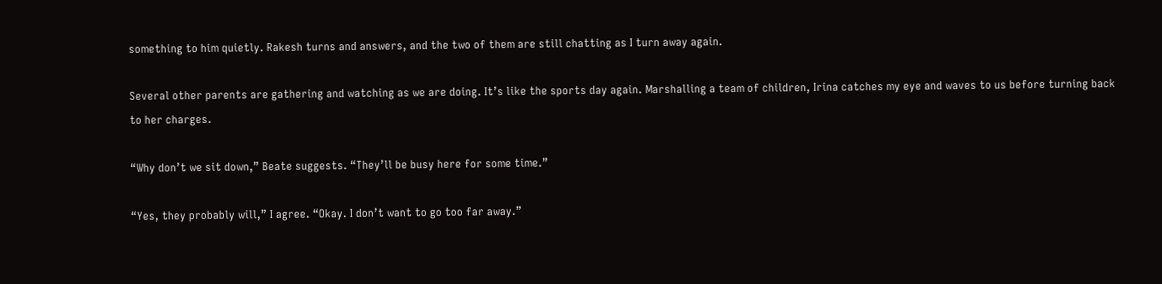something to him quietly. Rakesh turns and answers, and the two of them are still chatting as I turn away again.

Several other parents are gathering and watching as we are doing. It’s like the sports day again. Marshalling a team of children, Irina catches my eye and waves to us before turning back to her charges.

“Why don’t we sit down,” Beate suggests. “They’ll be busy here for some time.”

“Yes, they probably will,” I agree. “Okay. I don’t want to go too far away.”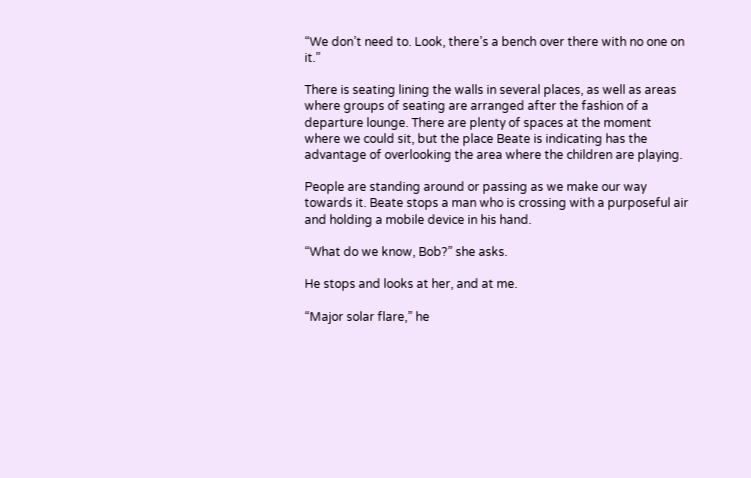“We don’t need to. Look, there’s a bench over there with no one on it.”

There is seating lining the walls in several places, as well as areas where groups of seating are arranged after the fashion of a departure lounge. There are plenty of spaces at the moment where we could sit, but the place Beate is indicating has the advantage of overlooking the area where the children are playing.

People are standing around or passing as we make our way towards it. Beate stops a man who is crossing with a purposeful air and holding a mobile device in his hand.

“What do we know, Bob?” she asks.

He stops and looks at her, and at me.

“Major solar flare,” he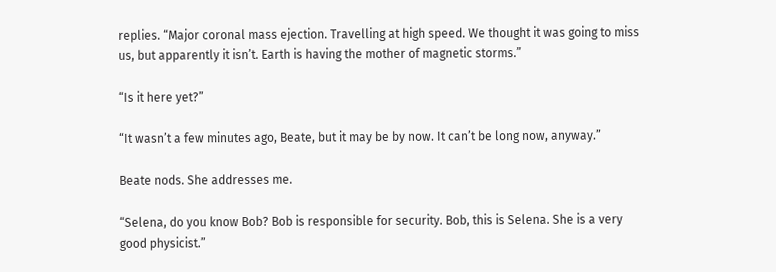replies. “Major coronal mass ejection. Travelling at high speed. We thought it was going to miss us, but apparently it isn’t. Earth is having the mother of magnetic storms.”

“Is it here yet?”

“It wasn’t a few minutes ago, Beate, but it may be by now. It can’t be long now, anyway.”

Beate nods. She addresses me.

“Selena, do you know Bob? Bob is responsible for security. Bob, this is Selena. She is a very good physicist.”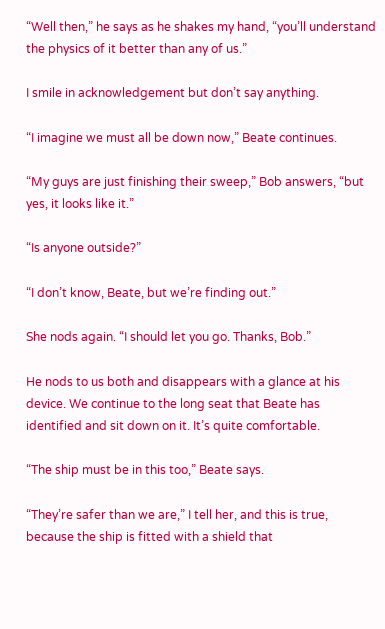“Well then,” he says as he shakes my hand, “you’ll understand the physics of it better than any of us.”

I smile in acknowledgement but don’t say anything.

“I imagine we must all be down now,” Beate continues.

“My guys are just finishing their sweep,” Bob answers, “but yes, it looks like it.”

“Is anyone outside?”

“I don’t know, Beate, but we’re finding out.”

She nods again. “I should let you go. Thanks, Bob.”

He nods to us both and disappears with a glance at his device. We continue to the long seat that Beate has identified and sit down on it. It’s quite comfortable.

“The ship must be in this too,” Beate says.

“They’re safer than we are,” I tell her, and this is true, because the ship is fitted with a shield that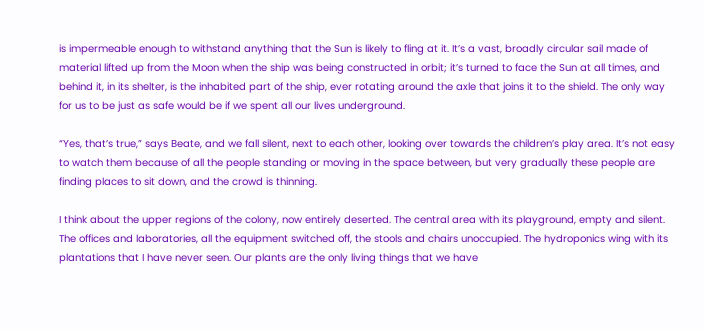is impermeable enough to withstand anything that the Sun is likely to fling at it. It’s a vast, broadly circular sail made of material lifted up from the Moon when the ship was being constructed in orbit; it’s turned to face the Sun at all times, and behind it, in its shelter, is the inhabited part of the ship, ever rotating around the axle that joins it to the shield. The only way for us to be just as safe would be if we spent all our lives underground.

“Yes, that’s true,” says Beate, and we fall silent, next to each other, looking over towards the children’s play area. It’s not easy to watch them because of all the people standing or moving in the space between, but very gradually these people are finding places to sit down, and the crowd is thinning.

I think about the upper regions of the colony, now entirely deserted. The central area with its playground, empty and silent. The offices and laboratories, all the equipment switched off, the stools and chairs unoccupied. The hydroponics wing with its plantations that I have never seen. Our plants are the only living things that we have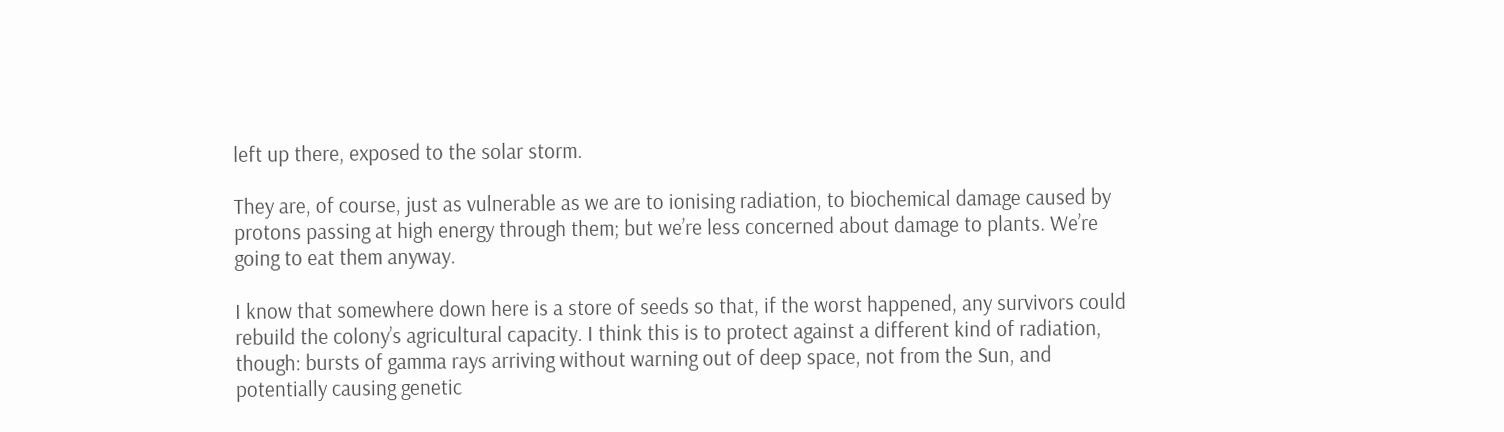left up there, exposed to the solar storm.

They are, of course, just as vulnerable as we are to ionising radiation, to biochemical damage caused by protons passing at high energy through them; but we’re less concerned about damage to plants. We’re going to eat them anyway.

I know that somewhere down here is a store of seeds so that, if the worst happened, any survivors could rebuild the colony’s agricultural capacity. I think this is to protect against a different kind of radiation, though: bursts of gamma rays arriving without warning out of deep space, not from the Sun, and potentially causing genetic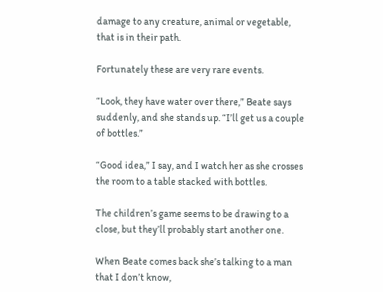damage to any creature, animal or vegetable, that is in their path.

Fortunately these are very rare events.

“Look, they have water over there,” Beate says suddenly, and she stands up. “I’ll get us a couple of bottles.”

“Good idea,” I say, and I watch her as she crosses the room to a table stacked with bottles.

The children’s game seems to be drawing to a close, but they’ll probably start another one.

When Beate comes back she’s talking to a man that I don’t know,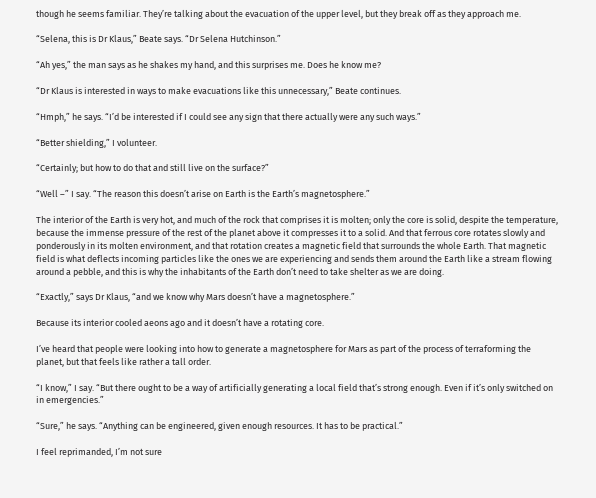though he seems familiar. They’re talking about the evacuation of the upper level, but they break off as they approach me.

“Selena, this is Dr Klaus,” Beate says. “Dr Selena Hutchinson.”

“Ah yes,” the man says as he shakes my hand, and this surprises me. Does he know me?

“Dr Klaus is interested in ways to make evacuations like this unnecessary,” Beate continues.

“Hmph,” he says. “I’d be interested if I could see any sign that there actually were any such ways.”

“Better shielding,” I volunteer.

“Certainly; but how to do that and still live on the surface?”

“Well –” I say. “The reason this doesn’t arise on Earth is the Earth’s magnetosphere.”

The interior of the Earth is very hot, and much of the rock that comprises it is molten; only the core is solid, despite the temperature, because the immense pressure of the rest of the planet above it compresses it to a solid. And that ferrous core rotates slowly and ponderously in its molten environment, and that rotation creates a magnetic field that surrounds the whole Earth. That magnetic field is what deflects incoming particles like the ones we are experiencing and sends them around the Earth like a stream flowing around a pebble, and this is why the inhabitants of the Earth don’t need to take shelter as we are doing.

“Exactly,” says Dr Klaus, “and we know why Mars doesn’t have a magnetosphere.”

Because its interior cooled aeons ago and it doesn’t have a rotating core.

I’ve heard that people were looking into how to generate a magnetosphere for Mars as part of the process of terraforming the planet, but that feels like rather a tall order.

“I know,” I say. “But there ought to be a way of artificially generating a local field that’s strong enough. Even if it’s only switched on in emergencies.”

“Sure,” he says. “Anything can be engineered, given enough resources. It has to be practical.”

I feel reprimanded, I’m not sure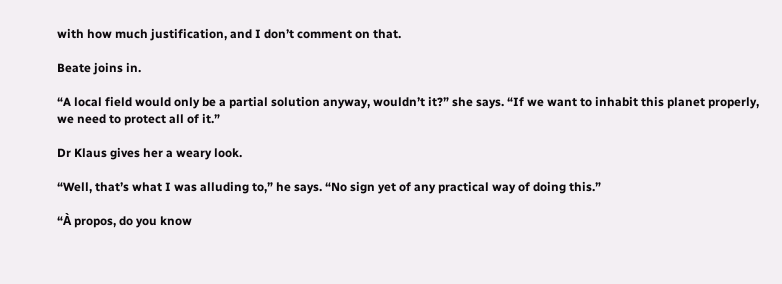with how much justification, and I don’t comment on that.

Beate joins in.

“A local field would only be a partial solution anyway, wouldn’t it?” she says. “If we want to inhabit this planet properly, we need to protect all of it.”

Dr Klaus gives her a weary look.

“Well, that’s what I was alluding to,” he says. “No sign yet of any practical way of doing this.”

“À propos, do you know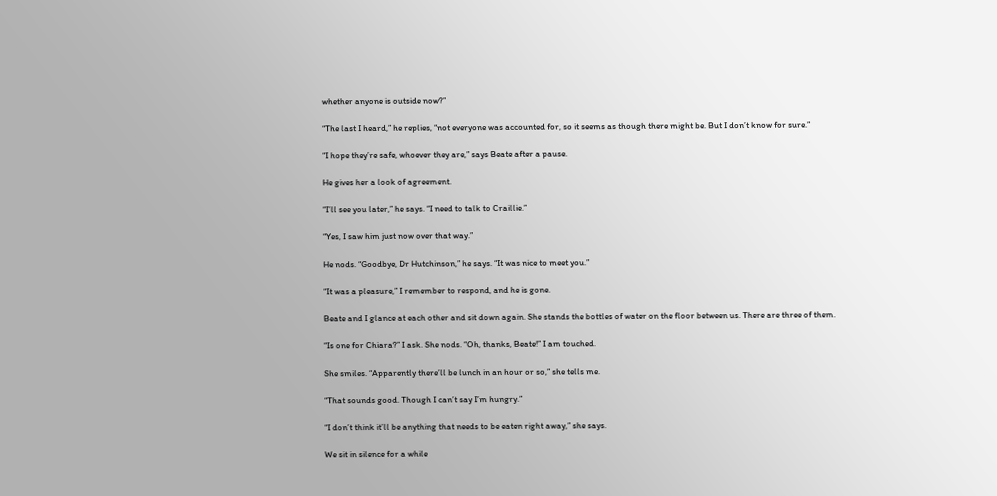whether anyone is outside now?”

“The last I heard,” he replies, “not everyone was accounted for, so it seems as though there might be. But I don’t know for sure.”

“I hope they’re safe, whoever they are,” says Beate after a pause.

He gives her a look of agreement.

“I’ll see you later,” he says. “I need to talk to Craillie.”

“Yes, I saw him just now over that way.”

He nods. “Goodbye, Dr Hutchinson,” he says. “It was nice to meet you.”

“It was a pleasure,” I remember to respond, and he is gone.

Beate and I glance at each other and sit down again. She stands the bottles of water on the floor between us. There are three of them.

“Is one for Chiara?” I ask. She nods. “Oh, thanks, Beate!” I am touched.

She smiles. “Apparently there’ll be lunch in an hour or so,” she tells me.

“That sounds good. Though I can’t say I’m hungry.”

“I don’t think it’ll be anything that needs to be eaten right away,” she says.

We sit in silence for a while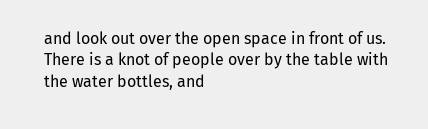and look out over the open space in front of us. There is a knot of people over by the table with the water bottles, and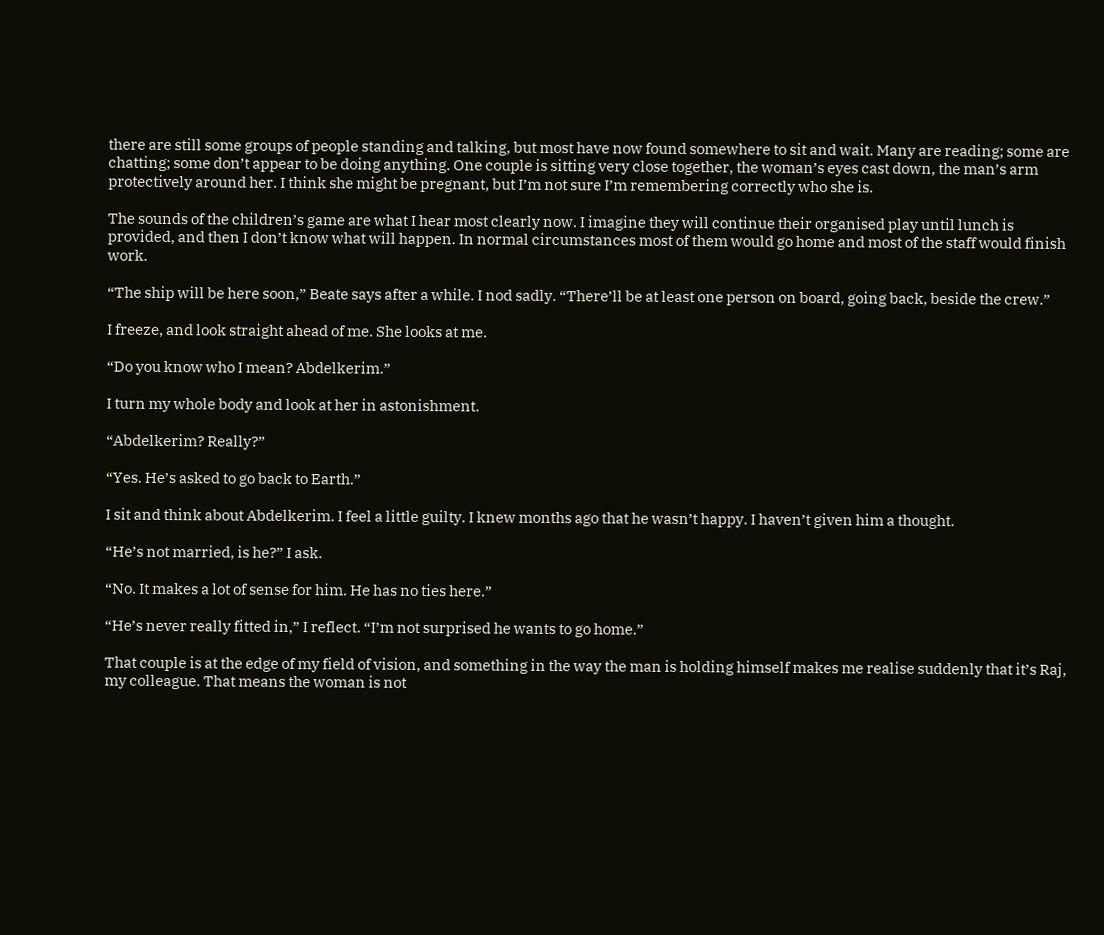there are still some groups of people standing and talking, but most have now found somewhere to sit and wait. Many are reading; some are chatting; some don’t appear to be doing anything. One couple is sitting very close together, the woman’s eyes cast down, the man’s arm protectively around her. I think she might be pregnant, but I’m not sure I’m remembering correctly who she is.

The sounds of the children’s game are what I hear most clearly now. I imagine they will continue their organised play until lunch is provided, and then I don’t know what will happen. In normal circumstances most of them would go home and most of the staff would finish work.

“The ship will be here soon,” Beate says after a while. I nod sadly. “There’ll be at least one person on board, going back, beside the crew.”

I freeze, and look straight ahead of me. She looks at me.

“Do you know who I mean? Abdelkerim.”

I turn my whole body and look at her in astonishment.

“Abdelkerim? Really?”

“Yes. He’s asked to go back to Earth.”

I sit and think about Abdelkerim. I feel a little guilty. I knew months ago that he wasn’t happy. I haven’t given him a thought.

“He’s not married, is he?” I ask.

“No. It makes a lot of sense for him. He has no ties here.”

“He’s never really fitted in,” I reflect. “I’m not surprised he wants to go home.”

That couple is at the edge of my field of vision, and something in the way the man is holding himself makes me realise suddenly that it’s Raj, my colleague. That means the woman is not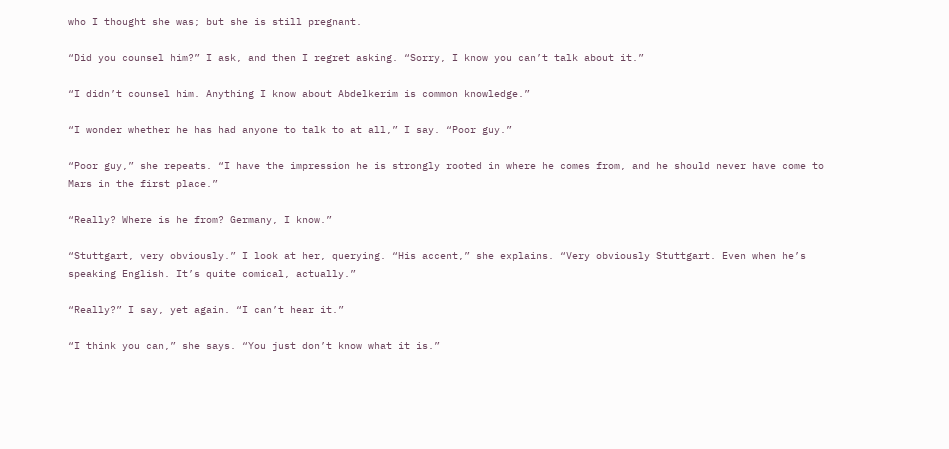who I thought she was; but she is still pregnant.

“Did you counsel him?” I ask, and then I regret asking. “Sorry, I know you can’t talk about it.”

“I didn’t counsel him. Anything I know about Abdelkerim is common knowledge.”

“I wonder whether he has had anyone to talk to at all,” I say. “Poor guy.”

“Poor guy,” she repeats. “I have the impression he is strongly rooted in where he comes from, and he should never have come to Mars in the first place.”

“Really? Where is he from? Germany, I know.”

“Stuttgart, very obviously.” I look at her, querying. “His accent,” she explains. “Very obviously Stuttgart. Even when he’s speaking English. It’s quite comical, actually.”

“Really?” I say, yet again. “I can’t hear it.”

“I think you can,” she says. “You just don’t know what it is.”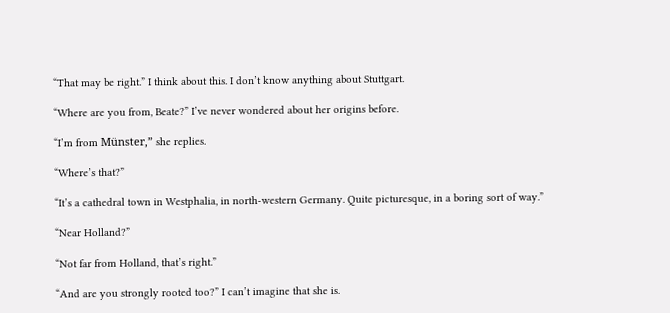“That may be right.” I think about this. I don’t know anything about Stuttgart.

“Where are you from, Beate?” I’ve never wondered about her origins before.

“I’m from Münster,” she replies.

“Where’s that?”

“It’s a cathedral town in Westphalia, in north-western Germany. Quite picturesque, in a boring sort of way.”

“Near Holland?”

“Not far from Holland, that’s right.”

“And are you strongly rooted too?” I can’t imagine that she is.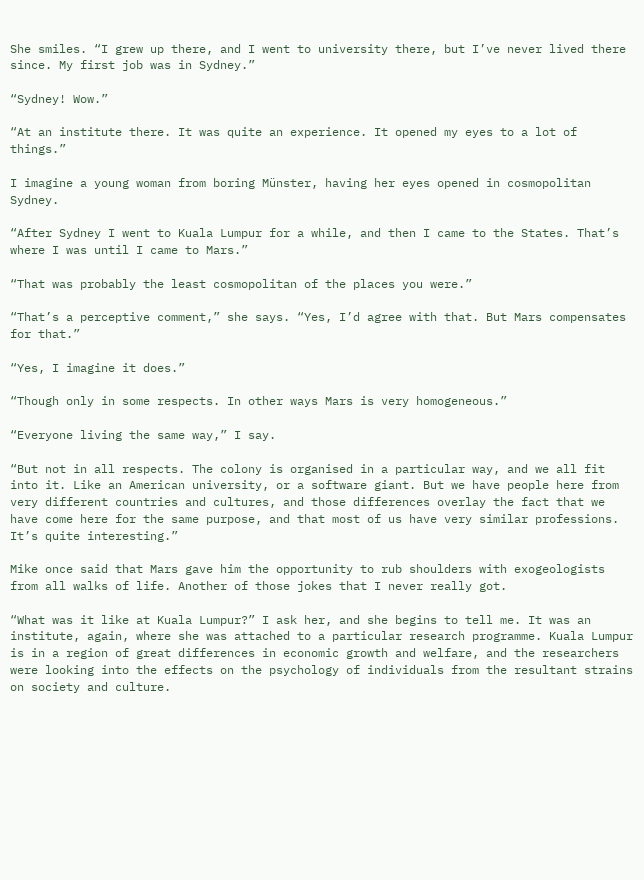She smiles. “I grew up there, and I went to university there, but I’ve never lived there since. My first job was in Sydney.”

“Sydney! Wow.”

“At an institute there. It was quite an experience. It opened my eyes to a lot of things.”

I imagine a young woman from boring Münster, having her eyes opened in cosmopolitan Sydney.

“After Sydney I went to Kuala Lumpur for a while, and then I came to the States. That’s where I was until I came to Mars.”

“That was probably the least cosmopolitan of the places you were.”

“That’s a perceptive comment,” she says. “Yes, I’d agree with that. But Mars compensates for that.”

“Yes, I imagine it does.”

“Though only in some respects. In other ways Mars is very homogeneous.”

“Everyone living the same way,” I say.

“But not in all respects. The colony is organised in a particular way, and we all fit into it. Like an American university, or a software giant. But we have people here from very different countries and cultures, and those differences overlay the fact that we have come here for the same purpose, and that most of us have very similar professions. It’s quite interesting.”

Mike once said that Mars gave him the opportunity to rub shoulders with exogeologists from all walks of life. Another of those jokes that I never really got.

“What was it like at Kuala Lumpur?” I ask her, and she begins to tell me. It was an institute, again, where she was attached to a particular research programme. Kuala Lumpur is in a region of great differences in economic growth and welfare, and the researchers were looking into the effects on the psychology of individuals from the resultant strains on society and culture.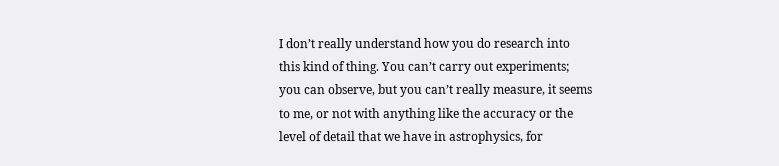I don’t really understand how you do research into this kind of thing. You can’t carry out experiments; you can observe, but you can’t really measure, it seems to me, or not with anything like the accuracy or the level of detail that we have in astrophysics, for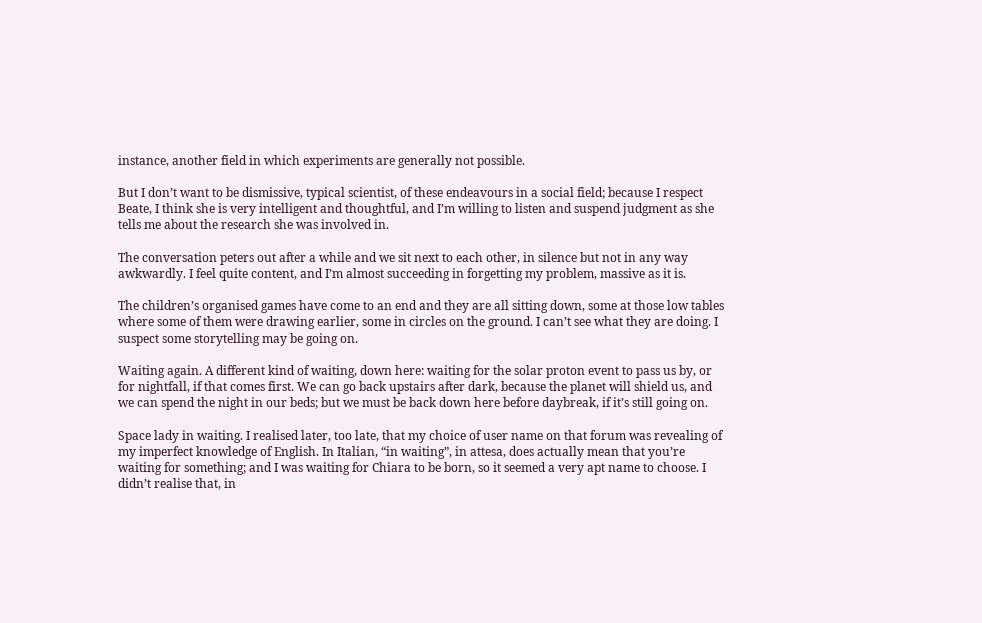instance, another field in which experiments are generally not possible.

But I don’t want to be dismissive, typical scientist, of these endeavours in a social field; because I respect Beate, I think she is very intelligent and thoughtful, and I’m willing to listen and suspend judgment as she tells me about the research she was involved in.

The conversation peters out after a while and we sit next to each other, in silence but not in any way awkwardly. I feel quite content, and I’m almost succeeding in forgetting my problem, massive as it is.

The children’s organised games have come to an end and they are all sitting down, some at those low tables where some of them were drawing earlier, some in circles on the ground. I can’t see what they are doing. I suspect some storytelling may be going on.

Waiting again. A different kind of waiting, down here: waiting for the solar proton event to pass us by, or for nightfall, if that comes first. We can go back upstairs after dark, because the planet will shield us, and we can spend the night in our beds; but we must be back down here before daybreak, if it’s still going on.

Space lady in waiting. I realised later, too late, that my choice of user name on that forum was revealing of my imperfect knowledge of English. In Italian, “in waiting”, in attesa, does actually mean that you’re waiting for something; and I was waiting for Chiara to be born, so it seemed a very apt name to choose. I didn’t realise that, in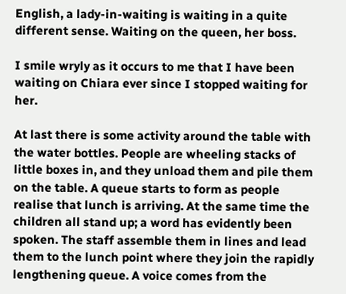English, a lady-in-waiting is waiting in a quite different sense. Waiting on the queen, her boss.

I smile wryly as it occurs to me that I have been waiting on Chiara ever since I stopped waiting for her.

At last there is some activity around the table with the water bottles. People are wheeling stacks of little boxes in, and they unload them and pile them on the table. A queue starts to form as people realise that lunch is arriving. At the same time the children all stand up; a word has evidently been spoken. The staff assemble them in lines and lead them to the lunch point where they join the rapidly lengthening queue. A voice comes from the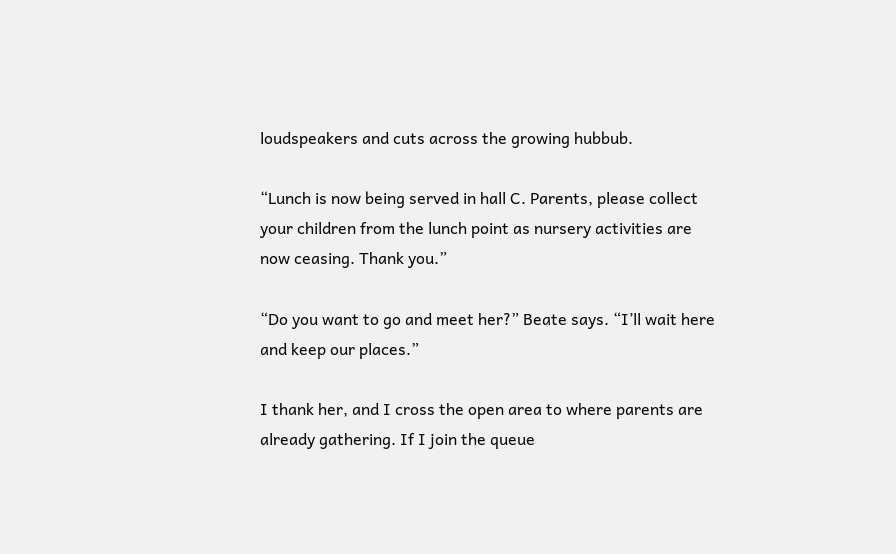loudspeakers and cuts across the growing hubbub.

“Lunch is now being served in hall C. Parents, please collect your children from the lunch point as nursery activities are now ceasing. Thank you.”

“Do you want to go and meet her?” Beate says. “I’ll wait here and keep our places.”

I thank her, and I cross the open area to where parents are already gathering. If I join the queue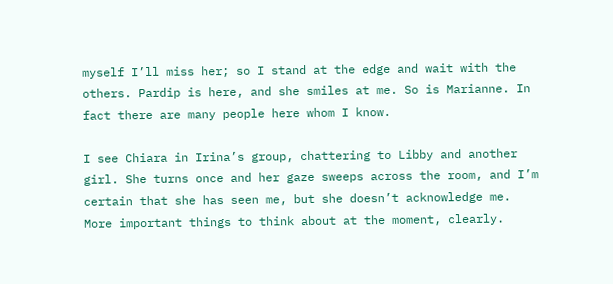myself I’ll miss her; so I stand at the edge and wait with the others. Pardip is here, and she smiles at me. So is Marianne. In fact there are many people here whom I know.

I see Chiara in Irina’s group, chattering to Libby and another girl. She turns once and her gaze sweeps across the room, and I’m certain that she has seen me, but she doesn’t acknowledge me. More important things to think about at the moment, clearly.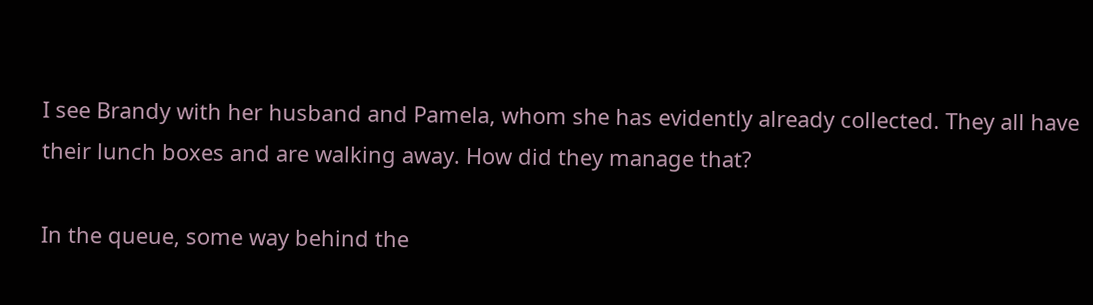I see Brandy with her husband and Pamela, whom she has evidently already collected. They all have their lunch boxes and are walking away. How did they manage that?

In the queue, some way behind the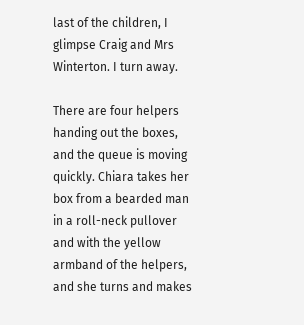last of the children, I glimpse Craig and Mrs Winterton. I turn away.

There are four helpers handing out the boxes, and the queue is moving quickly. Chiara takes her box from a bearded man in a roll-neck pullover and with the yellow armband of the helpers, and she turns and makes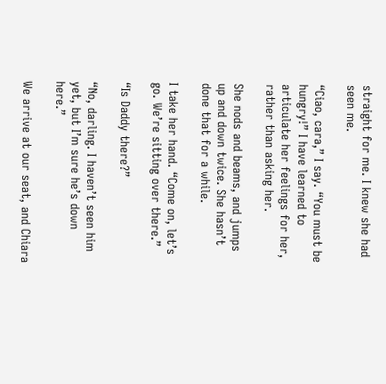straight for me. I knew she had seen me.

“Ciao, cara,” I say. “You must be hungry!” I have learned to articulate her feelings for her, rather than asking her.

She nods and beams, and jumps up and down twice. She hasn’t done that for a while.

I take her hand. “Come on, let’s go. We’re sitting over there.”

“Is Daddy there?”

“No, darling. I haven’t seen him yet, but I’m sure he’s down here.”

We arrive at our seat, and Chiara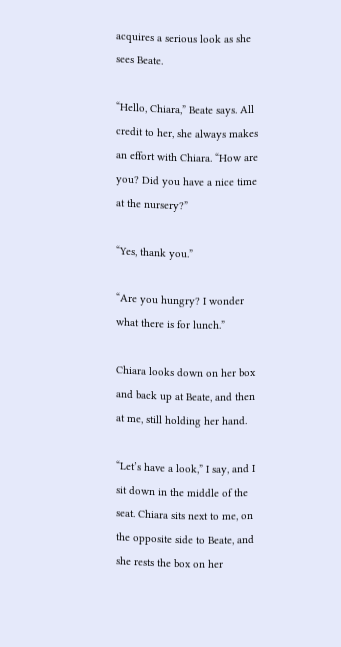acquires a serious look as she sees Beate.

“Hello, Chiara,” Beate says. All credit to her, she always makes an effort with Chiara. “How are you? Did you have a nice time at the nursery?”

“Yes, thank you.”

“Are you hungry? I wonder what there is for lunch.”

Chiara looks down on her box and back up at Beate, and then at me, still holding her hand.

“Let’s have a look,” I say, and I sit down in the middle of the seat. Chiara sits next to me, on the opposite side to Beate, and she rests the box on her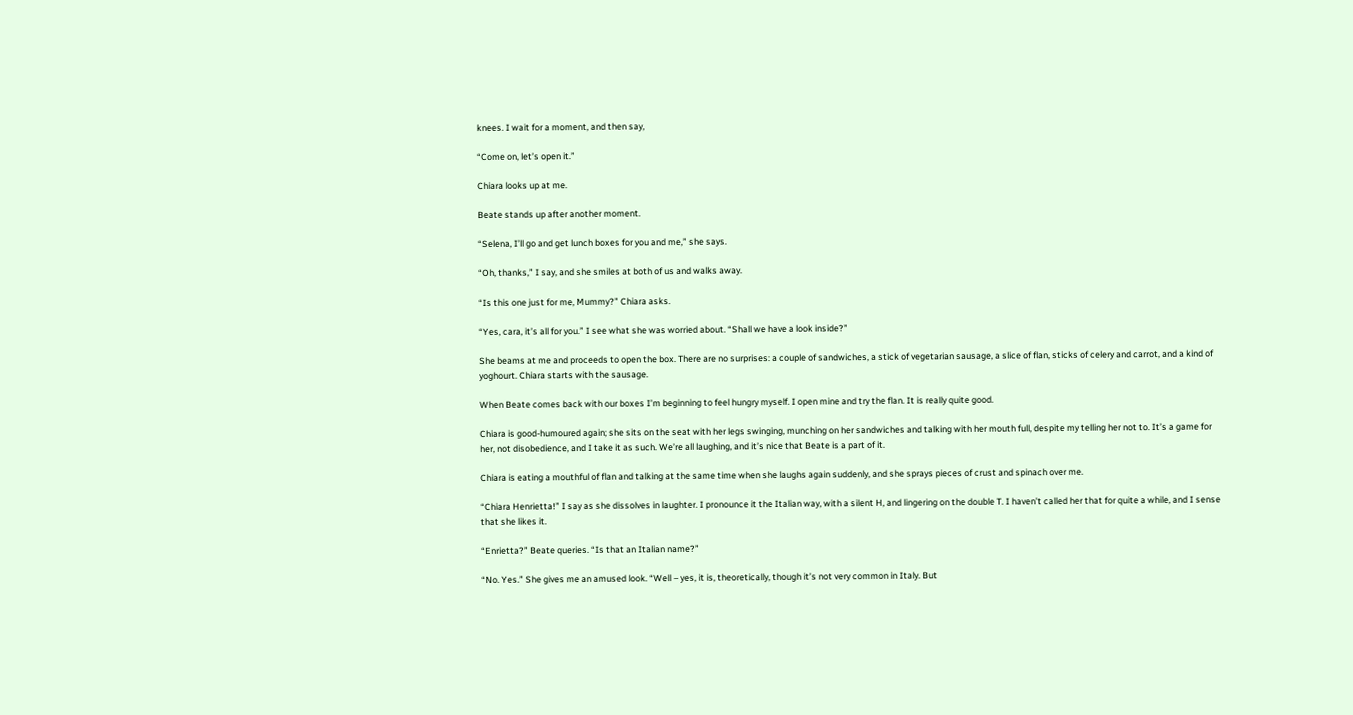knees. I wait for a moment, and then say,

“Come on, let’s open it.”

Chiara looks up at me.

Beate stands up after another moment.

“Selena, I’ll go and get lunch boxes for you and me,” she says.

“Oh, thanks,” I say, and she smiles at both of us and walks away.

“Is this one just for me, Mummy?” Chiara asks.

“Yes, cara, it’s all for you.” I see what she was worried about. “Shall we have a look inside?”

She beams at me and proceeds to open the box. There are no surprises: a couple of sandwiches, a stick of vegetarian sausage, a slice of flan, sticks of celery and carrot, and a kind of yoghourt. Chiara starts with the sausage.

When Beate comes back with our boxes I’m beginning to feel hungry myself. I open mine and try the flan. It is really quite good.

Chiara is good-humoured again; she sits on the seat with her legs swinging, munching on her sandwiches and talking with her mouth full, despite my telling her not to. It’s a game for her, not disobedience, and I take it as such. We’re all laughing, and it’s nice that Beate is a part of it.

Chiara is eating a mouthful of flan and talking at the same time when she laughs again suddenly, and she sprays pieces of crust and spinach over me.

“Chiara Henrietta!” I say as she dissolves in laughter. I pronounce it the Italian way, with a silent H, and lingering on the double T. I haven’t called her that for quite a while, and I sense that she likes it.

“Enrietta?” Beate queries. “Is that an Italian name?”

“No. Yes.” She gives me an amused look. “Well – yes, it is, theoretically, though it’s not very common in Italy. But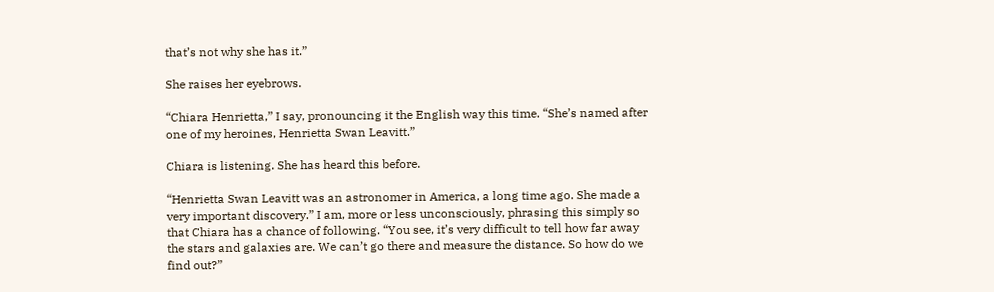that’s not why she has it.”

She raises her eyebrows.

“Chiara Henrietta,” I say, pronouncing it the English way this time. “She’s named after one of my heroines, Henrietta Swan Leavitt.”

Chiara is listening. She has heard this before.

“Henrietta Swan Leavitt was an astronomer in America, a long time ago. She made a very important discovery.” I am, more or less unconsciously, phrasing this simply so that Chiara has a chance of following. “You see, it’s very difficult to tell how far away the stars and galaxies are. We can’t go there and measure the distance. So how do we find out?”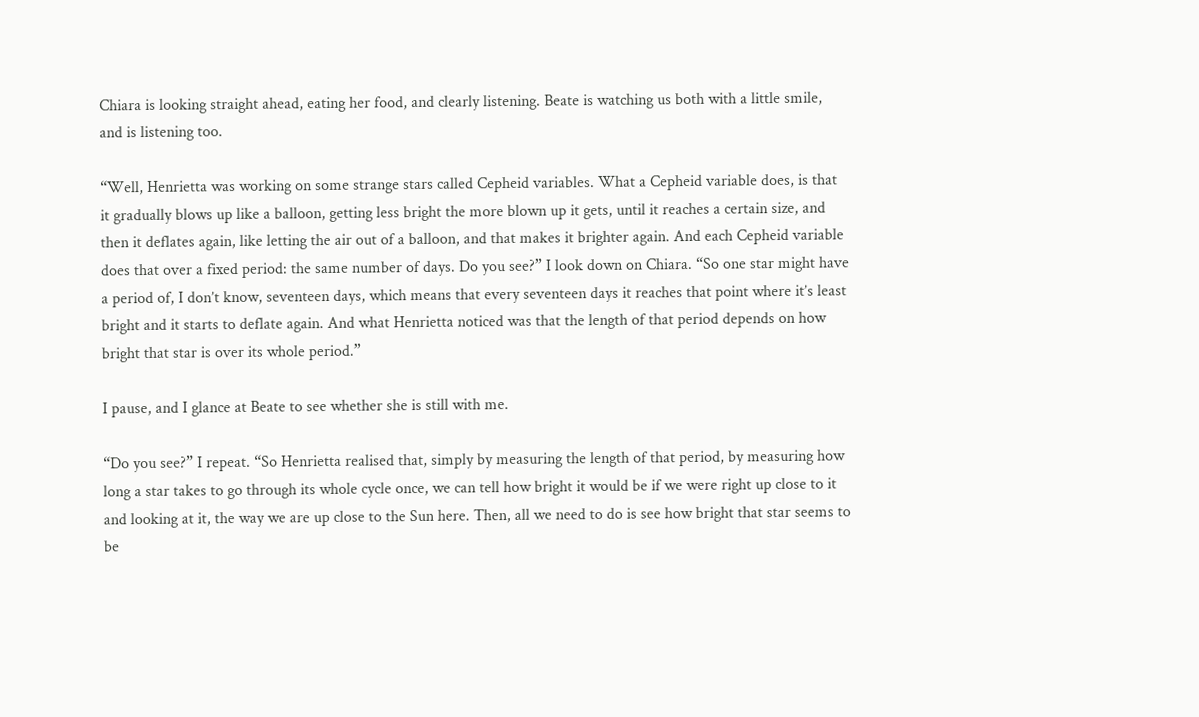Chiara is looking straight ahead, eating her food, and clearly listening. Beate is watching us both with a little smile, and is listening too.

“Well, Henrietta was working on some strange stars called Cepheid variables. What a Cepheid variable does, is that it gradually blows up like a balloon, getting less bright the more blown up it gets, until it reaches a certain size, and then it deflates again, like letting the air out of a balloon, and that makes it brighter again. And each Cepheid variable does that over a fixed period: the same number of days. Do you see?” I look down on Chiara. “So one star might have a period of, I don’t know, seventeen days, which means that every seventeen days it reaches that point where it’s least bright and it starts to deflate again. And what Henrietta noticed was that the length of that period depends on how bright that star is over its whole period.”

I pause, and I glance at Beate to see whether she is still with me.

“Do you see?” I repeat. “So Henrietta realised that, simply by measuring the length of that period, by measuring how long a star takes to go through its whole cycle once, we can tell how bright it would be if we were right up close to it and looking at it, the way we are up close to the Sun here. Then, all we need to do is see how bright that star seems to be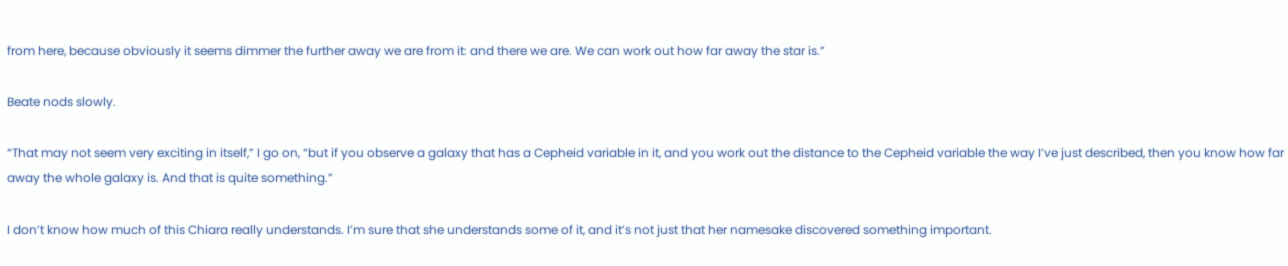from here, because obviously it seems dimmer the further away we are from it: and there we are. We can work out how far away the star is.”

Beate nods slowly.

“That may not seem very exciting in itself,” I go on, “but if you observe a galaxy that has a Cepheid variable in it, and you work out the distance to the Cepheid variable the way I’ve just described, then you know how far away the whole galaxy is. And that is quite something.”

I don’t know how much of this Chiara really understands. I’m sure that she understands some of it, and it’s not just that her namesake discovered something important.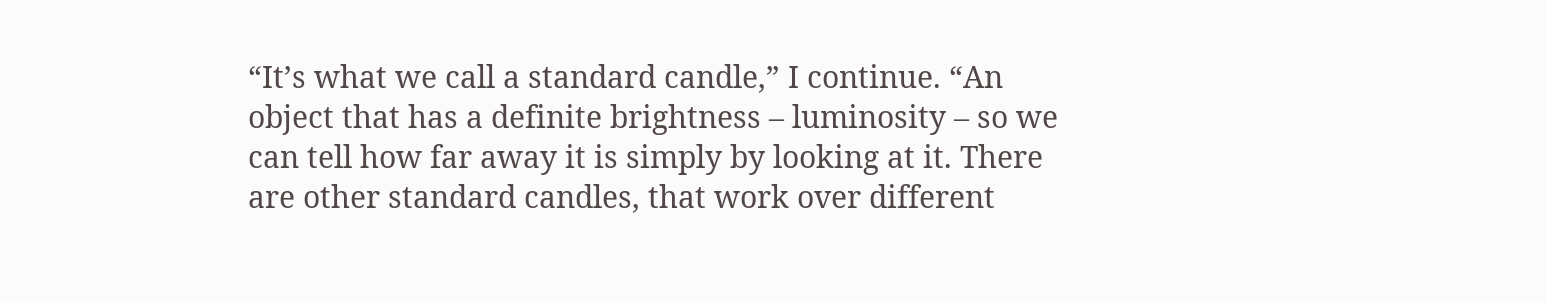“It’s what we call a standard candle,” I continue. “An object that has a definite brightness – luminosity – so we can tell how far away it is simply by looking at it. There are other standard candles, that work over different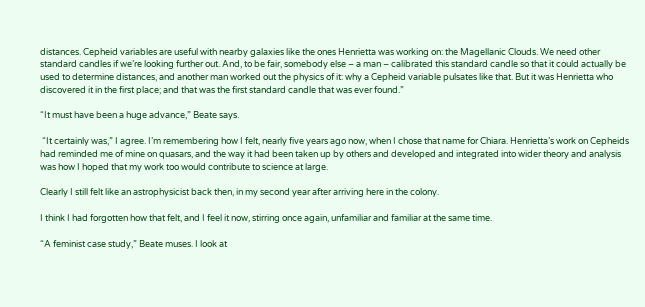distances. Cepheid variables are useful with nearby galaxies like the ones Henrietta was working on: the Magellanic Clouds. We need other standard candles if we’re looking further out. And, to be fair, somebody else – a man – calibrated this standard candle so that it could actually be used to determine distances, and another man worked out the physics of it: why a Cepheid variable pulsates like that. But it was Henrietta who discovered it in the first place; and that was the first standard candle that was ever found.”

“It must have been a huge advance,” Beate says.

 “It certainly was,” I agree. I’m remembering how I felt, nearly five years ago now, when I chose that name for Chiara. Henrietta’s work on Cepheids had reminded me of mine on quasars, and the way it had been taken up by others and developed and integrated into wider theory and analysis was how I hoped that my work too would contribute to science at large.

Clearly I still felt like an astrophysicist back then, in my second year after arriving here in the colony.

I think I had forgotten how that felt, and I feel it now, stirring once again, unfamiliar and familiar at the same time.

“A feminist case study,” Beate muses. I look at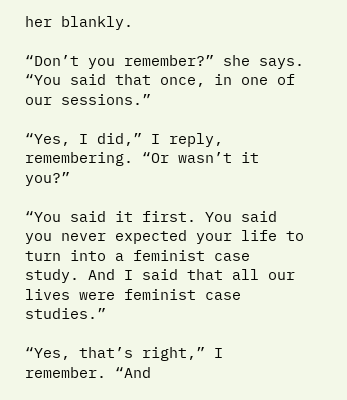her blankly.

“Don’t you remember?” she says. “You said that once, in one of our sessions.”

“Yes, I did,” I reply, remembering. “Or wasn’t it you?”

“You said it first. You said you never expected your life to turn into a feminist case study. And I said that all our lives were feminist case studies.”

“Yes, that’s right,” I remember. “And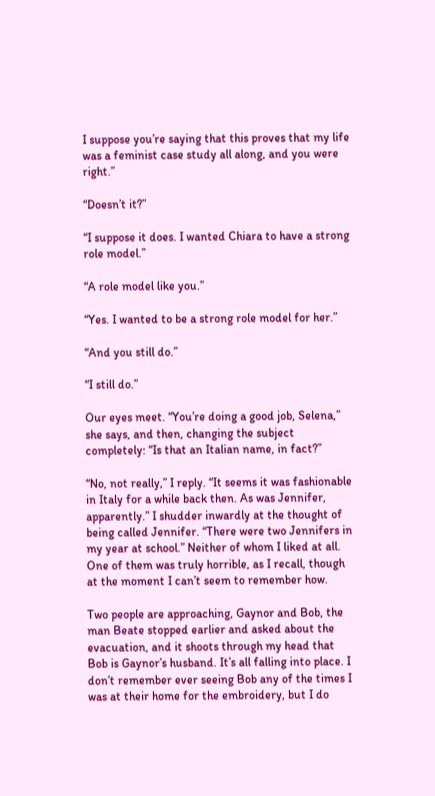I suppose you’re saying that this proves that my life was a feminist case study all along, and you were right.”

“Doesn’t it?”

“I suppose it does. I wanted Chiara to have a strong role model.”

“A role model like you.”

“Yes. I wanted to be a strong role model for her.”

“And you still do.”

“I still do.”

Our eyes meet. “You’re doing a good job, Selena,” she says, and then, changing the subject completely: “Is that an Italian name, in fact?”

“No, not really,” I reply. “It seems it was fashionable in Italy for a while back then. As was Jennifer, apparently.” I shudder inwardly at the thought of being called Jennifer. “There were two Jennifers in my year at school.” Neither of whom I liked at all. One of them was truly horrible, as I recall, though at the moment I can’t seem to remember how.

Two people are approaching, Gaynor and Bob, the man Beate stopped earlier and asked about the evacuation, and it shoots through my head that Bob is Gaynor’s husband. It’s all falling into place. I don’t remember ever seeing Bob any of the times I was at their home for the embroidery, but I do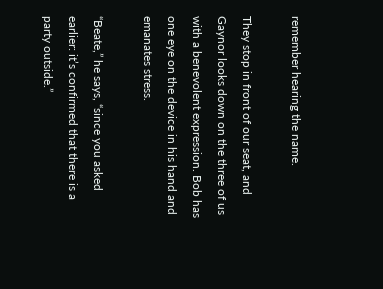remember hearing the name.

They stop in front of our seat, and Gaynor looks down on the three of us with a benevolent expression. Bob has one eye on the device in his hand and emanates stress.

“Beate,” he says, “since you asked earlier: it’s confirmed that there is a party outside.”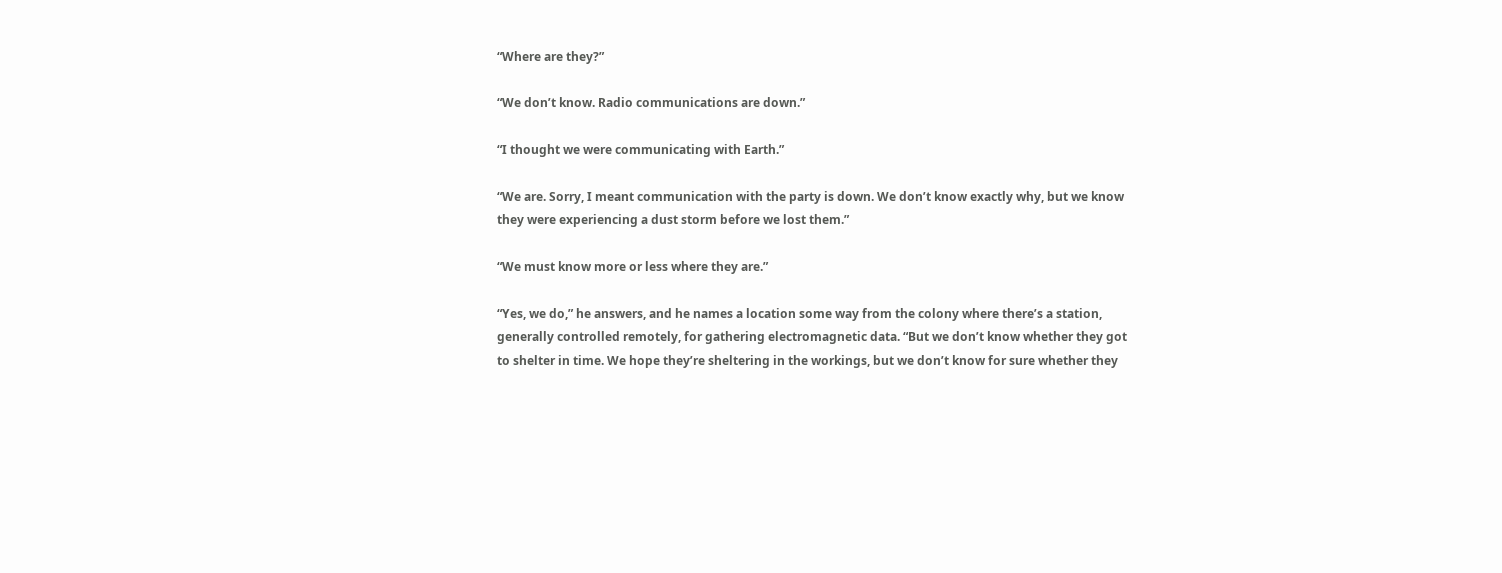“Where are they?”

“We don’t know. Radio communications are down.”

“I thought we were communicating with Earth.”

“We are. Sorry, I meant communication with the party is down. We don’t know exactly why, but we know they were experiencing a dust storm before we lost them.”

“We must know more or less where they are.”

“Yes, we do,” he answers, and he names a location some way from the colony where there’s a station, generally controlled remotely, for gathering electromagnetic data. “But we don’t know whether they got to shelter in time. We hope they’re sheltering in the workings, but we don’t know for sure whether they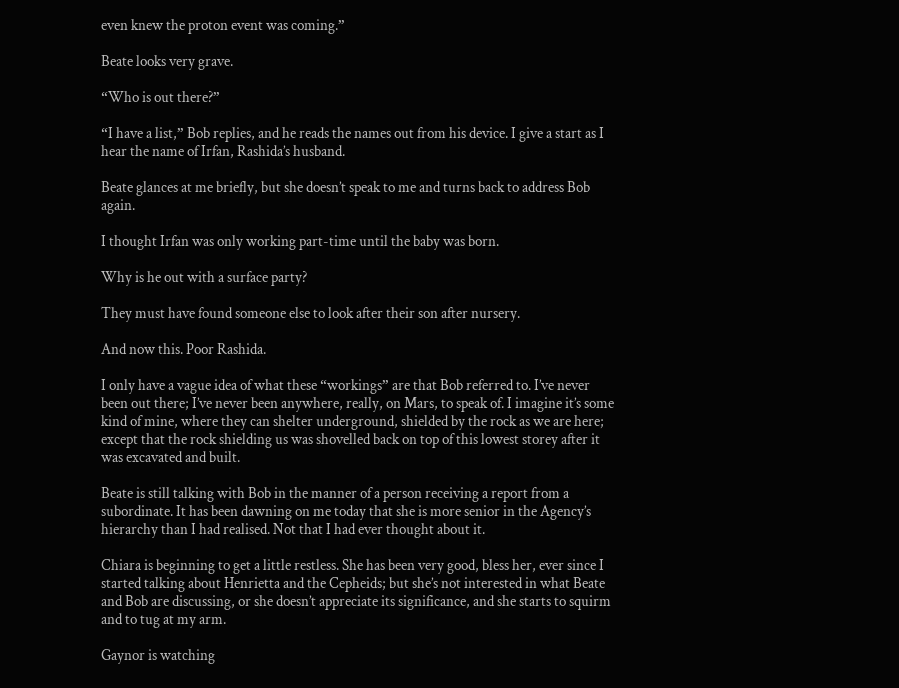even knew the proton event was coming.”

Beate looks very grave.

“Who is out there?”

“I have a list,” Bob replies, and he reads the names out from his device. I give a start as I hear the name of Irfan, Rashida’s husband.

Beate glances at me briefly, but she doesn’t speak to me and turns back to address Bob again.

I thought Irfan was only working part-time until the baby was born.

Why is he out with a surface party?

They must have found someone else to look after their son after nursery.

And now this. Poor Rashida.

I only have a vague idea of what these “workings” are that Bob referred to. I’ve never been out there; I’ve never been anywhere, really, on Mars, to speak of. I imagine it’s some kind of mine, where they can shelter underground, shielded by the rock as we are here; except that the rock shielding us was shovelled back on top of this lowest storey after it was excavated and built.

Beate is still talking with Bob in the manner of a person receiving a report from a subordinate. It has been dawning on me today that she is more senior in the Agency’s hierarchy than I had realised. Not that I had ever thought about it.

Chiara is beginning to get a little restless. She has been very good, bless her, ever since I started talking about Henrietta and the Cepheids; but she’s not interested in what Beate and Bob are discussing, or she doesn’t appreciate its significance, and she starts to squirm and to tug at my arm.

Gaynor is watching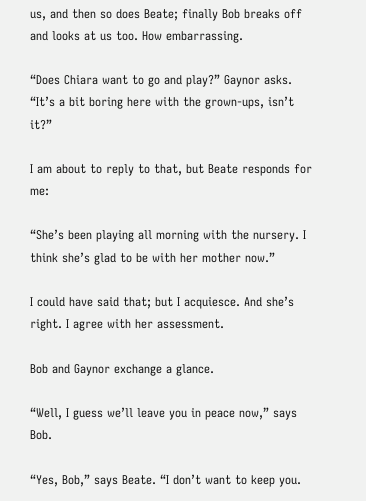us, and then so does Beate; finally Bob breaks off and looks at us too. How embarrassing.

“Does Chiara want to go and play?” Gaynor asks. “It’s a bit boring here with the grown-ups, isn’t it?”

I am about to reply to that, but Beate responds for me:

“She’s been playing all morning with the nursery. I think she’s glad to be with her mother now.”

I could have said that; but I acquiesce. And she’s right. I agree with her assessment.

Bob and Gaynor exchange a glance.

“Well, I guess we’ll leave you in peace now,” says Bob.

“Yes, Bob,” says Beate. “I don’t want to keep you.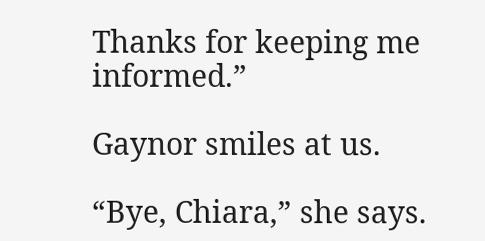Thanks for keeping me informed.”

Gaynor smiles at us.

“Bye, Chiara,” she says.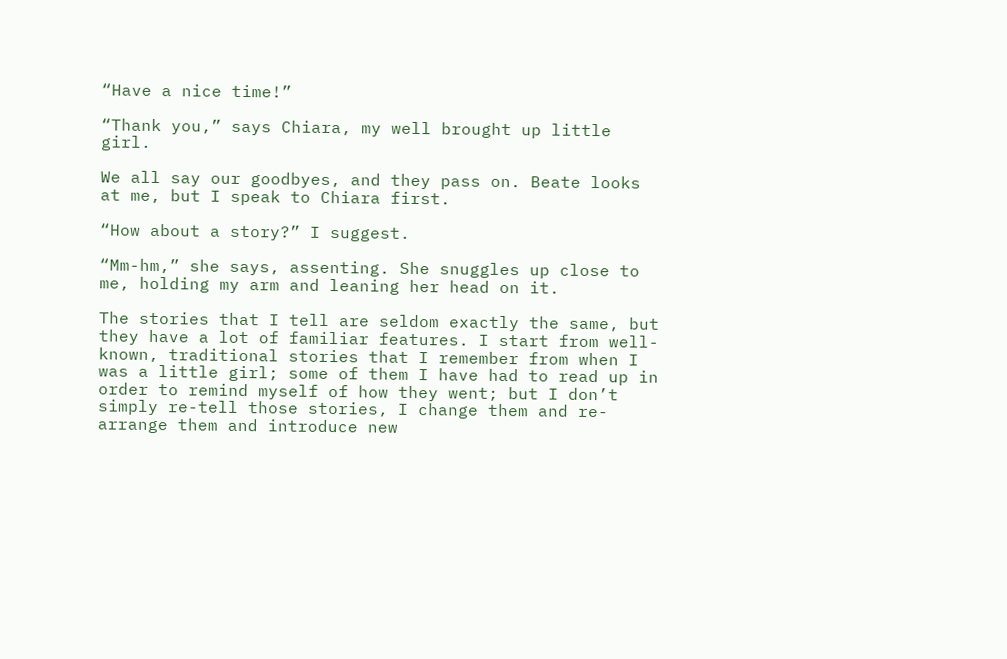“Have a nice time!”

“Thank you,” says Chiara, my well brought up little girl.

We all say our goodbyes, and they pass on. Beate looks at me, but I speak to Chiara first.

“How about a story?” I suggest.

“Mm-hm,” she says, assenting. She snuggles up close to me, holding my arm and leaning her head on it.

The stories that I tell are seldom exactly the same, but they have a lot of familiar features. I start from well-known, traditional stories that I remember from when I was a little girl; some of them I have had to read up in order to remind myself of how they went; but I don’t simply re-tell those stories, I change them and re-arrange them and introduce new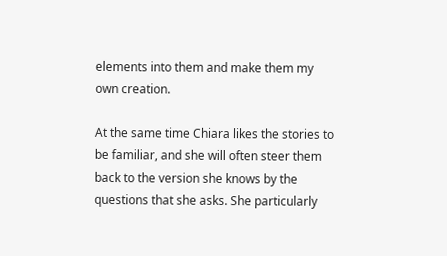elements into them and make them my own creation.

At the same time Chiara likes the stories to be familiar, and she will often steer them back to the version she knows by the questions that she asks. She particularly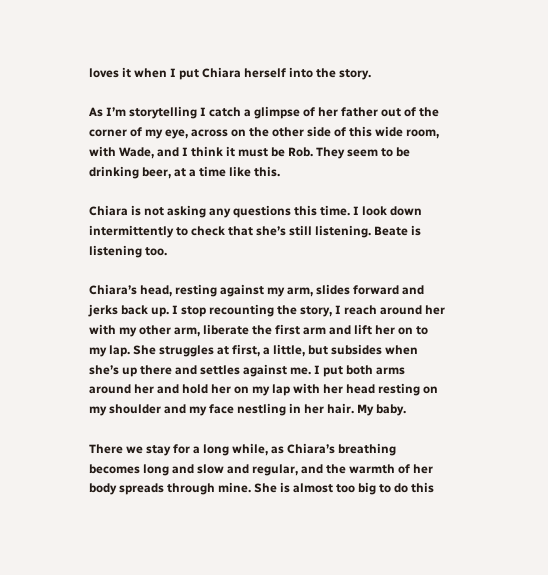loves it when I put Chiara herself into the story.

As I’m storytelling I catch a glimpse of her father out of the corner of my eye, across on the other side of this wide room, with Wade, and I think it must be Rob. They seem to be drinking beer, at a time like this.

Chiara is not asking any questions this time. I look down intermittently to check that she’s still listening. Beate is listening too.

Chiara’s head, resting against my arm, slides forward and jerks back up. I stop recounting the story, I reach around her with my other arm, liberate the first arm and lift her on to my lap. She struggles at first, a little, but subsides when she’s up there and settles against me. I put both arms around her and hold her on my lap with her head resting on my shoulder and my face nestling in her hair. My baby.

There we stay for a long while, as Chiara’s breathing becomes long and slow and regular, and the warmth of her body spreads through mine. She is almost too big to do this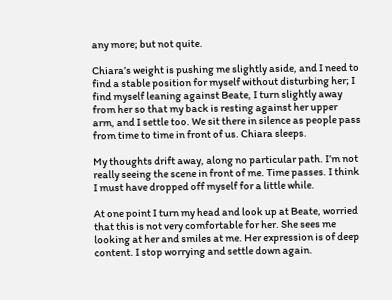any more; but not quite.

Chiara’s weight is pushing me slightly aside, and I need to find a stable position for myself without disturbing her; I find myself leaning against Beate, I turn slightly away from her so that my back is resting against her upper arm, and I settle too. We sit there in silence as people pass from time to time in front of us. Chiara sleeps.

My thoughts drift away, along no particular path. I’m not really seeing the scene in front of me. Time passes. I think I must have dropped off myself for a little while.

At one point I turn my head and look up at Beate, worried that this is not very comfortable for her. She sees me looking at her and smiles at me. Her expression is of deep content. I stop worrying and settle down again.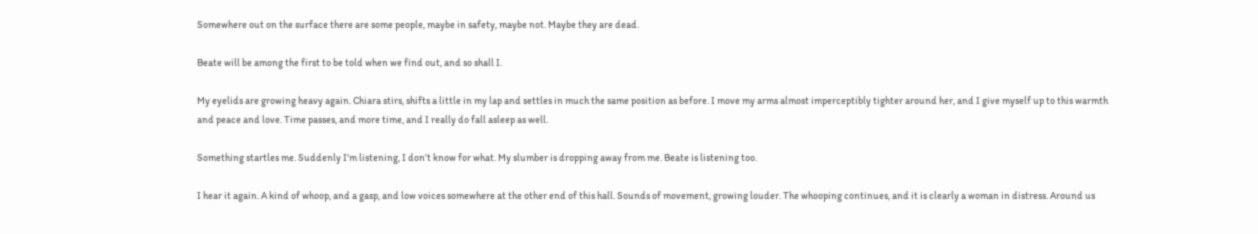Somewhere out on the surface there are some people, maybe in safety, maybe not. Maybe they are dead.

Beate will be among the first to be told when we find out, and so shall I.

My eyelids are growing heavy again. Chiara stirs, shifts a little in my lap and settles in much the same position as before. I move my arms almost imperceptibly tighter around her, and I give myself up to this warmth and peace and love. Time passes, and more time, and I really do fall asleep as well.

Something startles me. Suddenly I’m listening, I don’t know for what. My slumber is dropping away from me. Beate is listening too.

I hear it again. A kind of whoop, and a gasp, and low voices somewhere at the other end of this hall. Sounds of movement, growing louder. The whooping continues, and it is clearly a woman in distress. Around us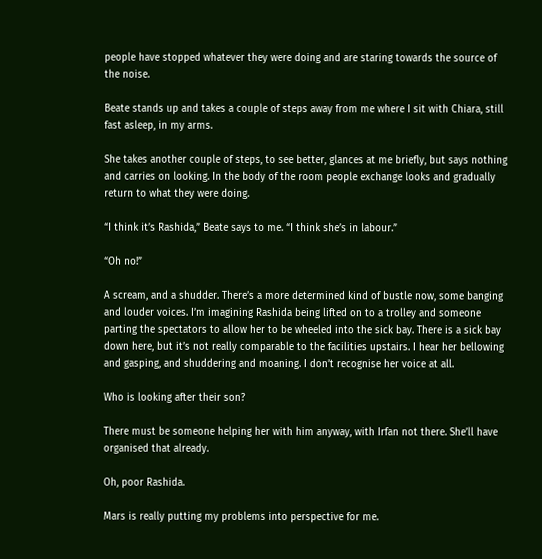people have stopped whatever they were doing and are staring towards the source of the noise.

Beate stands up and takes a couple of steps away from me where I sit with Chiara, still fast asleep, in my arms.

She takes another couple of steps, to see better, glances at me briefly, but says nothing and carries on looking. In the body of the room people exchange looks and gradually return to what they were doing.

“I think it’s Rashida,” Beate says to me. “I think she’s in labour.”

“Oh no!”

A scream, and a shudder. There’s a more determined kind of bustle now, some banging and louder voices. I’m imagining Rashida being lifted on to a trolley and someone parting the spectators to allow her to be wheeled into the sick bay. There is a sick bay down here, but it’s not really comparable to the facilities upstairs. I hear her bellowing and gasping, and shuddering and moaning. I don’t recognise her voice at all.

Who is looking after their son?

There must be someone helping her with him anyway, with Irfan not there. She’ll have organised that already.

Oh, poor Rashida.

Mars is really putting my problems into perspective for me.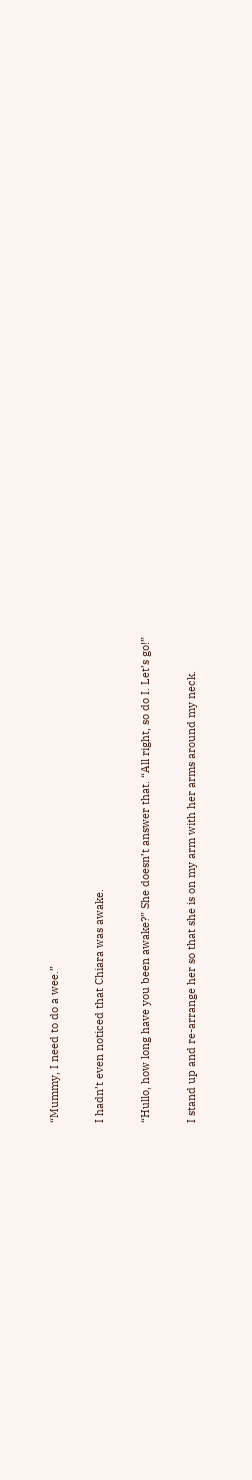“Mummy, I need to do a wee.”

I hadn’t even noticed that Chiara was awake.

“Hullo, how long have you been awake?” She doesn’t answer that. “All right, so do I. Let’s go!”

I stand up and re-arrange her so that she is on my arm with her arms around my neck.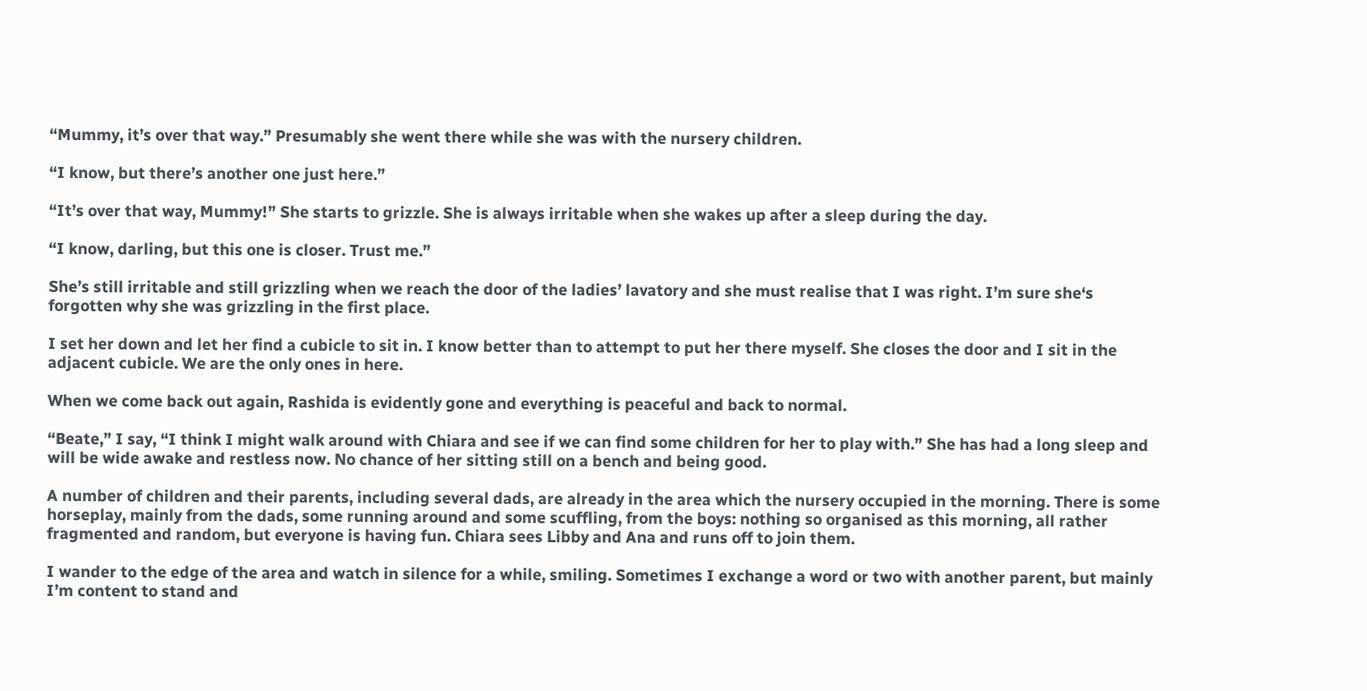“Mummy, it’s over that way.” Presumably she went there while she was with the nursery children.

“I know, but there’s another one just here.”

“It’s over that way, Mummy!” She starts to grizzle. She is always irritable when she wakes up after a sleep during the day.

“I know, darling, but this one is closer. Trust me.”

She’s still irritable and still grizzling when we reach the door of the ladies’ lavatory and she must realise that I was right. I’m sure she‘s forgotten why she was grizzling in the first place.

I set her down and let her find a cubicle to sit in. I know better than to attempt to put her there myself. She closes the door and I sit in the adjacent cubicle. We are the only ones in here.

When we come back out again, Rashida is evidently gone and everything is peaceful and back to normal.

“Beate,” I say, “I think I might walk around with Chiara and see if we can find some children for her to play with.” She has had a long sleep and will be wide awake and restless now. No chance of her sitting still on a bench and being good.

A number of children and their parents, including several dads, are already in the area which the nursery occupied in the morning. There is some horseplay, mainly from the dads, some running around and some scuffling, from the boys: nothing so organised as this morning, all rather fragmented and random, but everyone is having fun. Chiara sees Libby and Ana and runs off to join them.

I wander to the edge of the area and watch in silence for a while, smiling. Sometimes I exchange a word or two with another parent, but mainly I’m content to stand and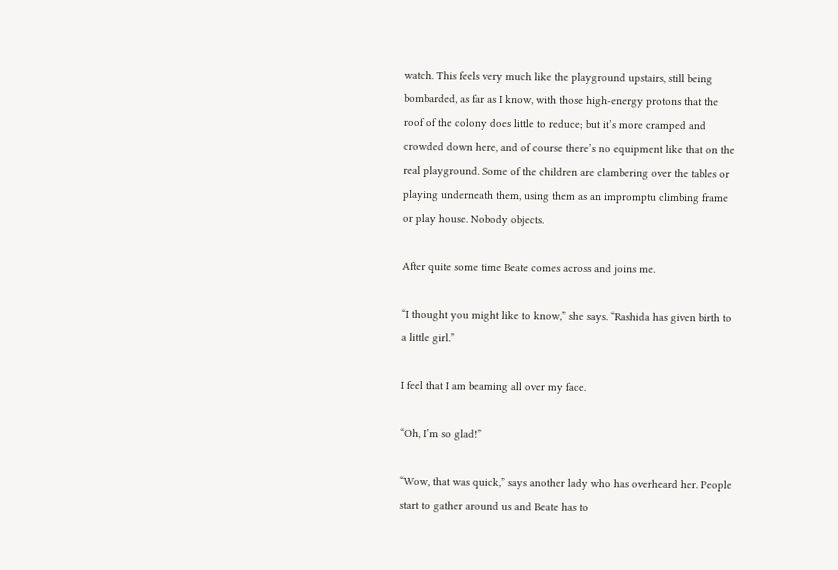watch. This feels very much like the playground upstairs, still being bombarded, as far as I know, with those high-energy protons that the roof of the colony does little to reduce; but it’s more cramped and crowded down here, and of course there’s no equipment like that on the real playground. Some of the children are clambering over the tables or playing underneath them, using them as an impromptu climbing frame or play house. Nobody objects.

After quite some time Beate comes across and joins me.

“I thought you might like to know,” she says. “Rashida has given birth to a little girl.”

I feel that I am beaming all over my face.

“Oh, I’m so glad!”

“Wow, that was quick,” says another lady who has overheard her. People start to gather around us and Beate has to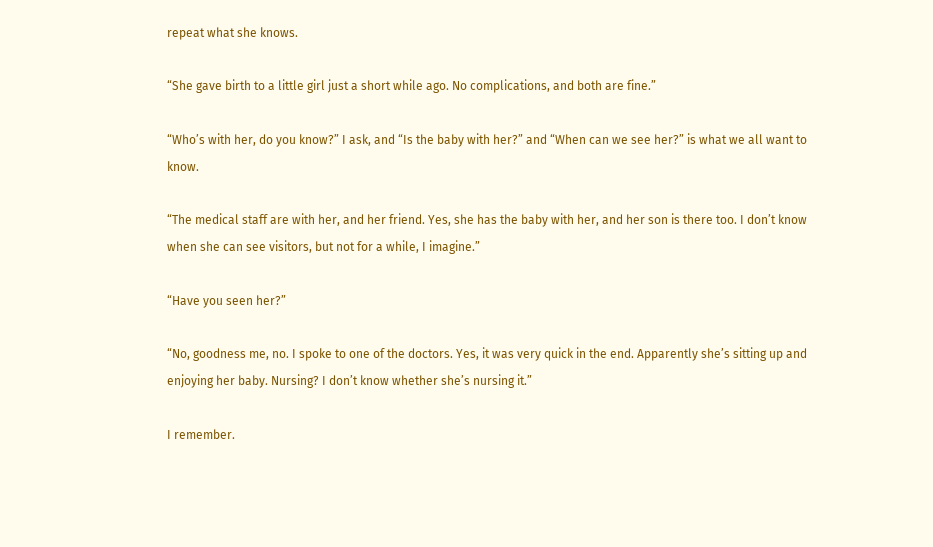repeat what she knows.

“She gave birth to a little girl just a short while ago. No complications, and both are fine.”

“Who’s with her, do you know?” I ask, and “Is the baby with her?” and “When can we see her?” is what we all want to know.

“The medical staff are with her, and her friend. Yes, she has the baby with her, and her son is there too. I don’t know when she can see visitors, but not for a while, I imagine.”

“Have you seen her?”

“No, goodness me, no. I spoke to one of the doctors. Yes, it was very quick in the end. Apparently she’s sitting up and enjoying her baby. Nursing? I don’t know whether she’s nursing it.”

I remember.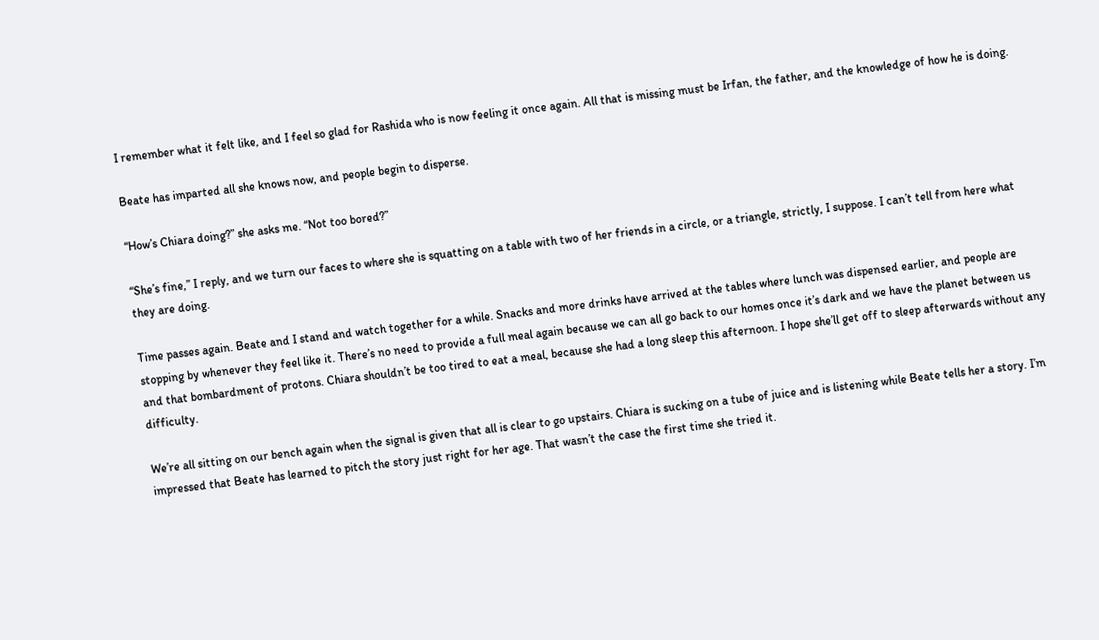I remember what it felt like, and I feel so glad for Rashida who is now feeling it once again. All that is missing must be Irfan, the father, and the knowledge of how he is doing.

Beate has imparted all she knows now, and people begin to disperse.

“How’s Chiara doing?” she asks me. “Not too bored?”

“She’s fine,” I reply, and we turn our faces to where she is squatting on a table with two of her friends in a circle, or a triangle, strictly, I suppose. I can’t tell from here what they are doing.

Time passes again. Beate and I stand and watch together for a while. Snacks and more drinks have arrived at the tables where lunch was dispensed earlier, and people are stopping by whenever they feel like it. There’s no need to provide a full meal again because we can all go back to our homes once it’s dark and we have the planet between us and that bombardment of protons. Chiara shouldn’t be too tired to eat a meal, because she had a long sleep this afternoon. I hope she’ll get off to sleep afterwards without any difficulty.

We’re all sitting on our bench again when the signal is given that all is clear to go upstairs. Chiara is sucking on a tube of juice and is listening while Beate tells her a story. I’m impressed that Beate has learned to pitch the story just right for her age. That wasn’t the case the first time she tried it.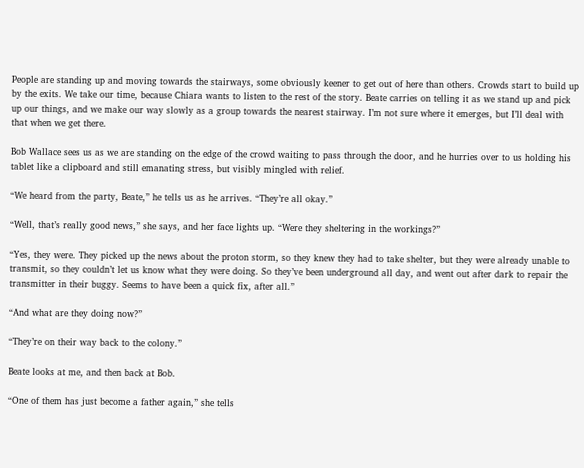People are standing up and moving towards the stairways, some obviously keener to get out of here than others. Crowds start to build up by the exits. We take our time, because Chiara wants to listen to the rest of the story. Beate carries on telling it as we stand up and pick up our things, and we make our way slowly as a group towards the nearest stairway. I’m not sure where it emerges, but I’ll deal with that when we get there.

Bob Wallace sees us as we are standing on the edge of the crowd waiting to pass through the door, and he hurries over to us holding his tablet like a clipboard and still emanating stress, but visibly mingled with relief.

“We heard from the party, Beate,” he tells us as he arrives. “They’re all okay.”

“Well, that’s really good news,” she says, and her face lights up. “Were they sheltering in the workings?”

“Yes, they were. They picked up the news about the proton storm, so they knew they had to take shelter, but they were already unable to transmit, so they couldn’t let us know what they were doing. So they’ve been underground all day, and went out after dark to repair the transmitter in their buggy. Seems to have been a quick fix, after all.”

“And what are they doing now?”

“They’re on their way back to the colony.”

Beate looks at me, and then back at Bob.

“One of them has just become a father again,” she tells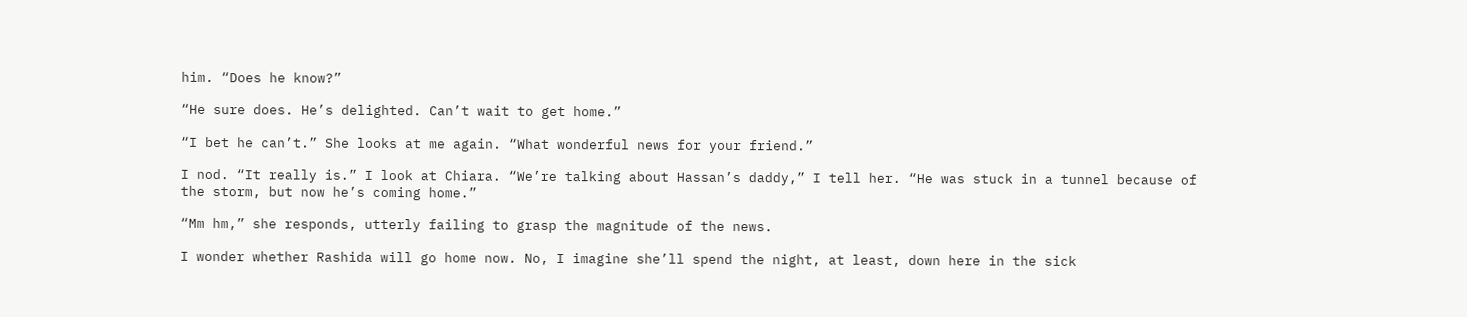him. “Does he know?”

“He sure does. He’s delighted. Can’t wait to get home.”

“I bet he can’t.” She looks at me again. “What wonderful news for your friend.”

I nod. “It really is.” I look at Chiara. “We’re talking about Hassan’s daddy,” I tell her. “He was stuck in a tunnel because of the storm, but now he’s coming home.”

“Mm hm,” she responds, utterly failing to grasp the magnitude of the news.

I wonder whether Rashida will go home now. No, I imagine she’ll spend the night, at least, down here in the sick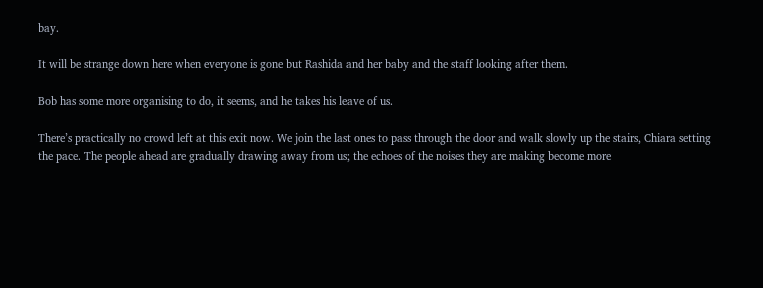bay.

It will be strange down here when everyone is gone but Rashida and her baby and the staff looking after them.

Bob has some more organising to do, it seems, and he takes his leave of us.

There’s practically no crowd left at this exit now. We join the last ones to pass through the door and walk slowly up the stairs, Chiara setting the pace. The people ahead are gradually drawing away from us; the echoes of the noises they are making become more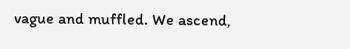vague and muffled. We ascend,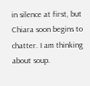in silence at first, but Chiara soon begins to chatter. I am thinking about soup.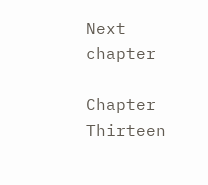Next chapter

Chapter Thirteen